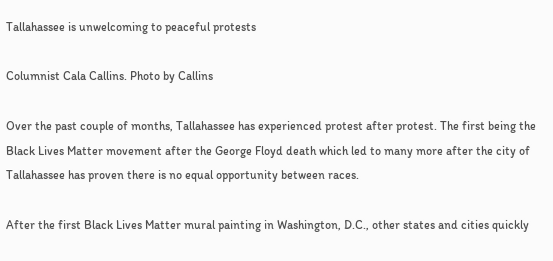Tallahassee is unwelcoming to peaceful protests

Columnist Cala Callins. Photo by Callins

Over the past couple of months, Tallahassee has experienced protest after protest. The first being the Black Lives Matter movement after the George Floyd death which led to many more after the city of Tallahassee has proven there is no equal opportunity between races.

After the first Black Lives Matter mural painting in Washington, D.C., other states and cities quickly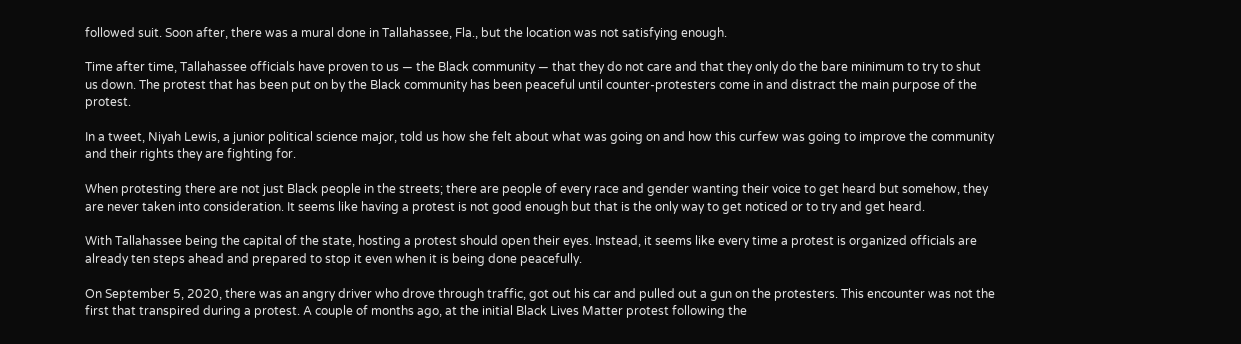followed suit. Soon after, there was a mural done in Tallahassee, Fla., but the location was not satisfying enough.

Time after time, Tallahassee officials have proven to us — the Black community — that they do not care and that they only do the bare minimum to try to shut us down. The protest that has been put on by the Black community has been peaceful until counter-protesters come in and distract the main purpose of the protest.

In a tweet, Niyah Lewis, a junior political science major, told us how she felt about what was going on and how this curfew was going to improve the community and their rights they are fighting for.

When protesting there are not just Black people in the streets; there are people of every race and gender wanting their voice to get heard but somehow, they are never taken into consideration. It seems like having a protest is not good enough but that is the only way to get noticed or to try and get heard.

With Tallahassee being the capital of the state, hosting a protest should open their eyes. Instead, it seems like every time a protest is organized officials are already ten steps ahead and prepared to stop it even when it is being done peacefully.

On September 5, 2020, there was an angry driver who drove through traffic, got out his car and pulled out a gun on the protesters. This encounter was not the first that transpired during a protest. A couple of months ago, at the initial Black Lives Matter protest following the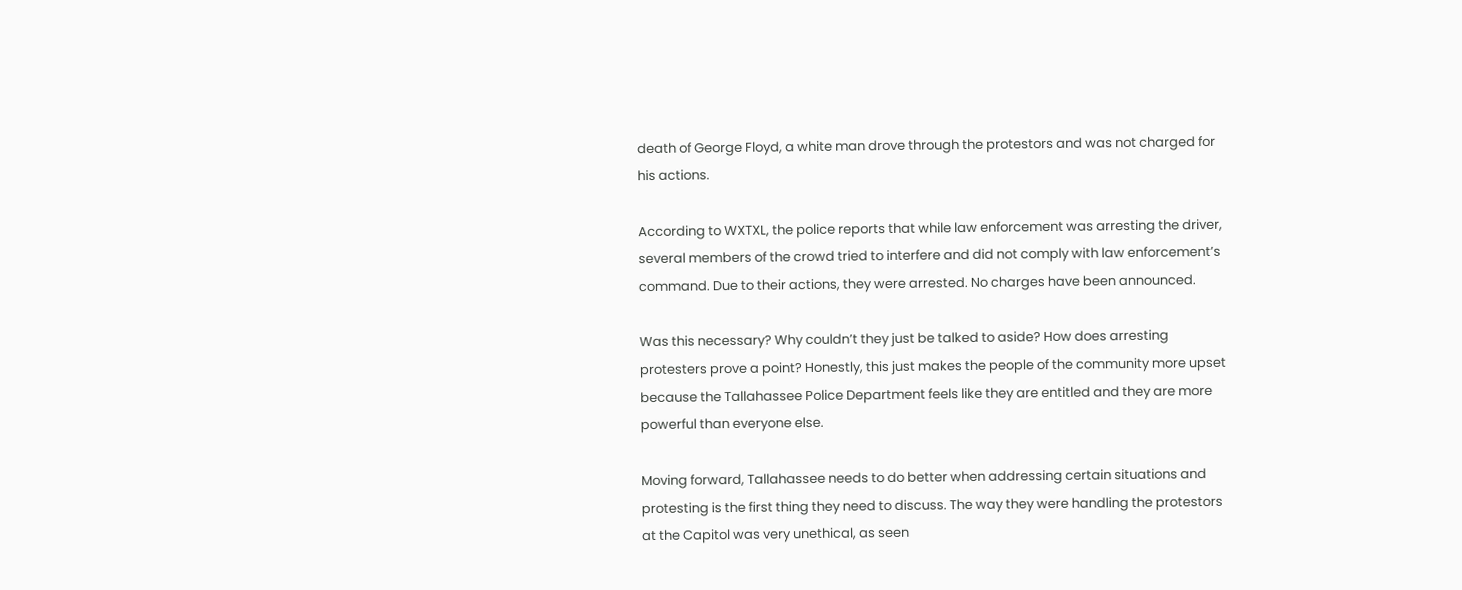death of George Floyd, a white man drove through the protestors and was not charged for his actions.

According to WXTXL, the police reports that while law enforcement was arresting the driver, several members of the crowd tried to interfere and did not comply with law enforcement’s command. Due to their actions, they were arrested. No charges have been announced.

Was this necessary? Why couldn’t they just be talked to aside? How does arresting protesters prove a point? Honestly, this just makes the people of the community more upset because the Tallahassee Police Department feels like they are entitled and they are more powerful than everyone else.

Moving forward, Tallahassee needs to do better when addressing certain situations and protesting is the first thing they need to discuss. The way they were handling the protestors at the Capitol was very unethical, as seen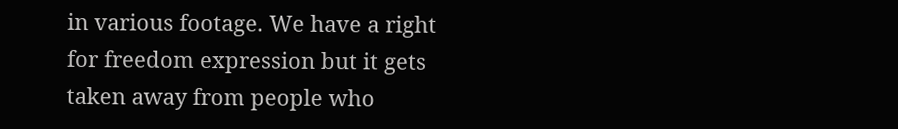in various footage. We have a right for freedom expression but it gets taken away from people who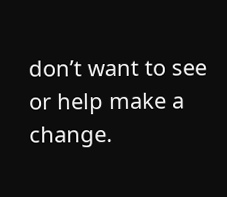don’t want to see or help make a change.